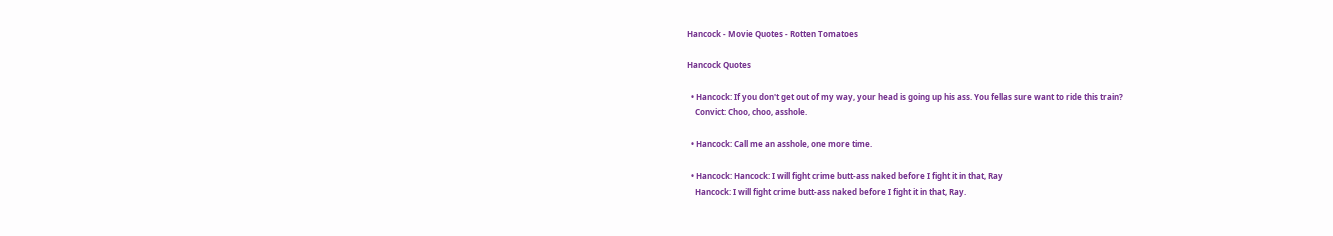Hancock - Movie Quotes - Rotten Tomatoes

Hancock Quotes

  • Hancock: If you don't get out of my way, your head is going up his ass. You fellas sure want to ride this train?
    Convict: Choo, choo, asshole.

  • Hancock: Call me an asshole, one more time.

  • Hancock: Hancock: I will fight crime butt-ass naked before I fight it in that, Ray
    Hancock: I will fight crime butt-ass naked before I fight it in that, Ray.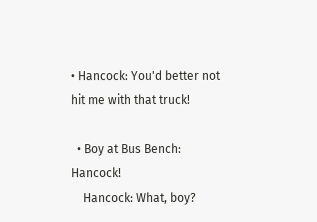• Hancock: You'd better not hit me with that truck!

  • Boy at Bus Bench: Hancock!
    Hancock: What, boy?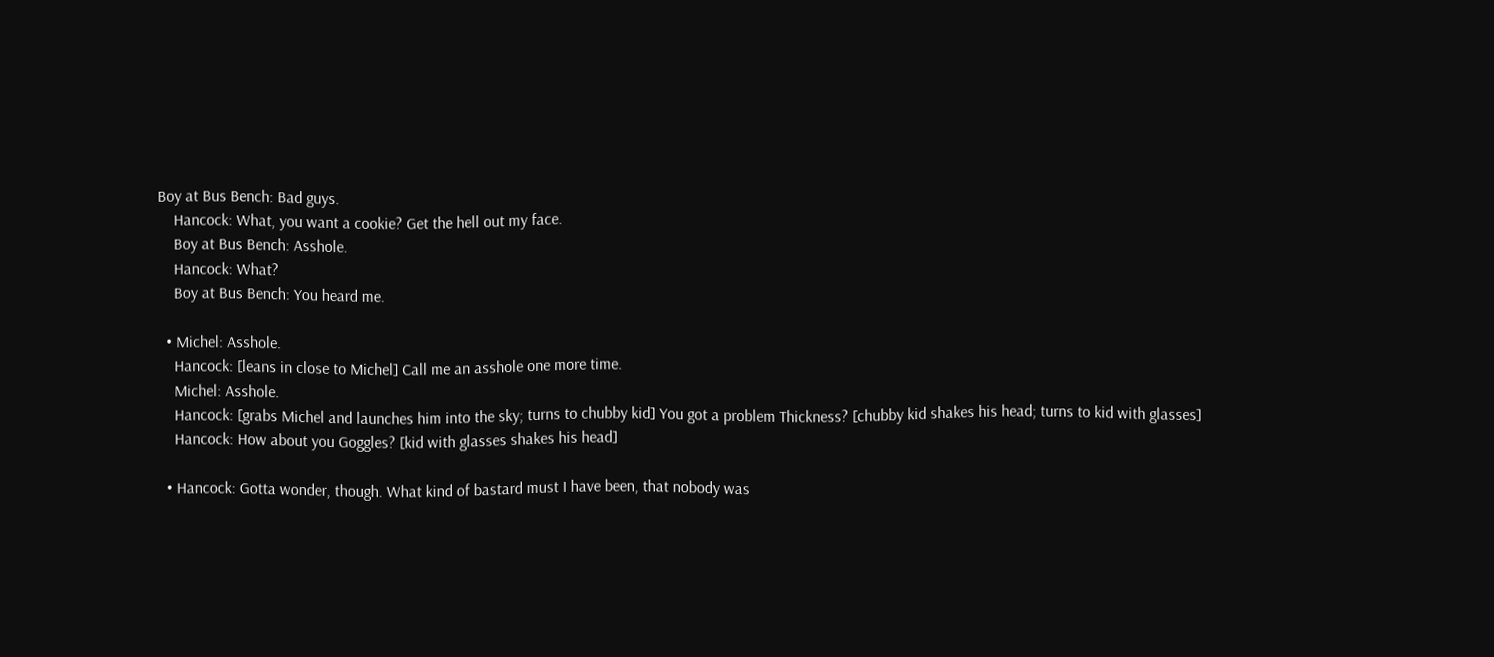Boy at Bus Bench: Bad guys.
    Hancock: What, you want a cookie? Get the hell out my face.
    Boy at Bus Bench: Asshole.
    Hancock: What?
    Boy at Bus Bench: You heard me.

  • Michel: Asshole.
    Hancock: [leans in close to Michel] Call me an asshole one more time.
    Michel: Asshole.
    Hancock: [grabs Michel and launches him into the sky; turns to chubby kid] You got a problem Thickness? [chubby kid shakes his head; turns to kid with glasses]
    Hancock: How about you Goggles? [kid with glasses shakes his head]

  • Hancock: Gotta wonder, though. What kind of bastard must I have been, that nobody was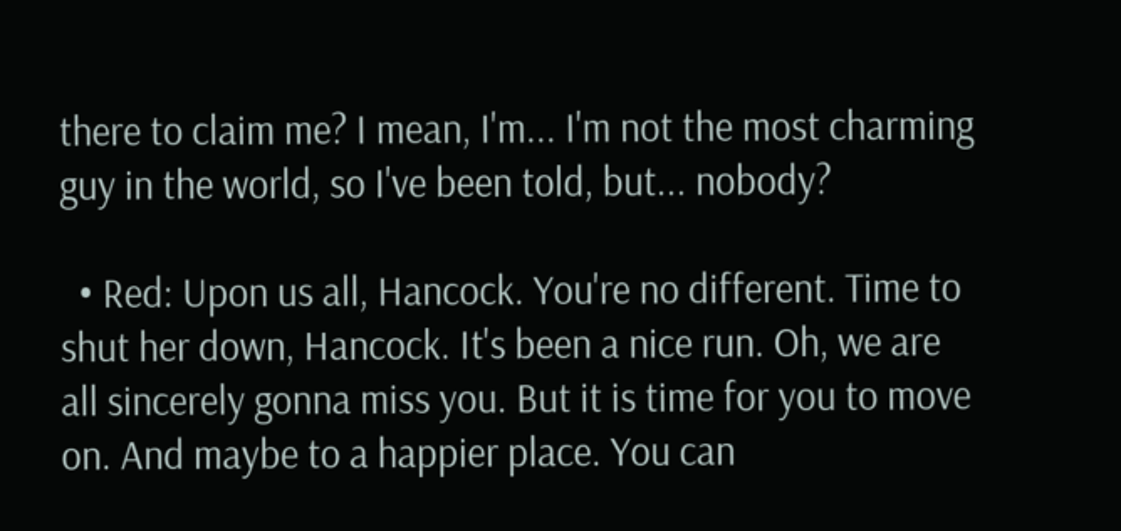there to claim me? I mean, I'm... I'm not the most charming guy in the world, so I've been told, but... nobody?

  • Red: Upon us all, Hancock. You're no different. Time to shut her down, Hancock. It's been a nice run. Oh, we are all sincerely gonna miss you. But it is time for you to move on. And maybe to a happier place. You can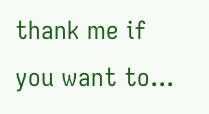thank me if you want to...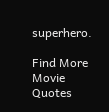superhero.

Find More Movie Quotes